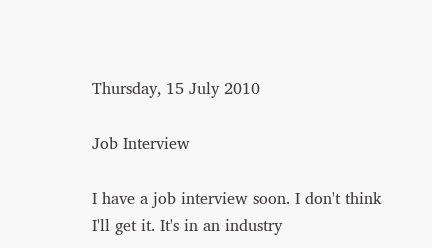Thursday, 15 July 2010

Job Interview

I have a job interview soon. I don't think I'll get it. It's in an industry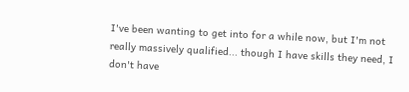I've been wanting to get into for a while now, but I'm not really massively qualified... though I have skills they need, I don't have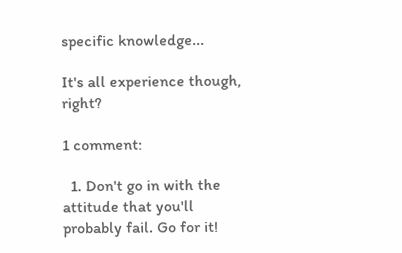specific knowledge...

It's all experience though, right?

1 comment:

  1. Don't go in with the attitude that you'll probably fail. Go for it!